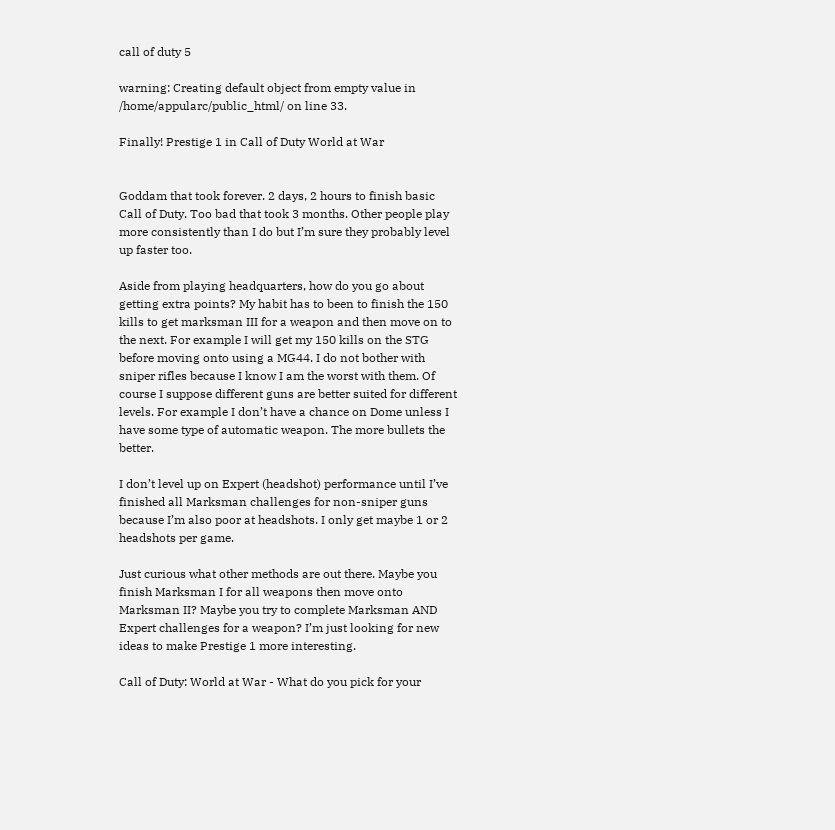call of duty 5

warning: Creating default object from empty value in /home/appularc/public_html/ on line 33.

Finally! Prestige 1 in Call of Duty World at War


Goddam that took forever. 2 days, 2 hours to finish basic Call of Duty. Too bad that took 3 months. Other people play more consistently than I do but I’m sure they probably level up faster too.

Aside from playing headquarters, how do you go about getting extra points? My habit has to been to finish the 150 kills to get marksman III for a weapon and then move on to the next. For example I will get my 150 kills on the STG before moving onto using a MG44. I do not bother with sniper rifles because I know I am the worst with them. Of course I suppose different guns are better suited for different levels. For example I don’t have a chance on Dome unless I have some type of automatic weapon. The more bullets the better.

I don’t level up on Expert (headshot) performance until I’ve finished all Marksman challenges for non-sniper guns because I’m also poor at headshots. I only get maybe 1 or 2 headshots per game.

Just curious what other methods are out there. Maybe you finish Marksman I for all weapons then move onto Marksman II? Maybe you try to complete Marksman AND Expert challenges for a weapon? I’m just looking for new ideas to make Prestige 1 more interesting.

Call of Duty: World at War - What do you pick for your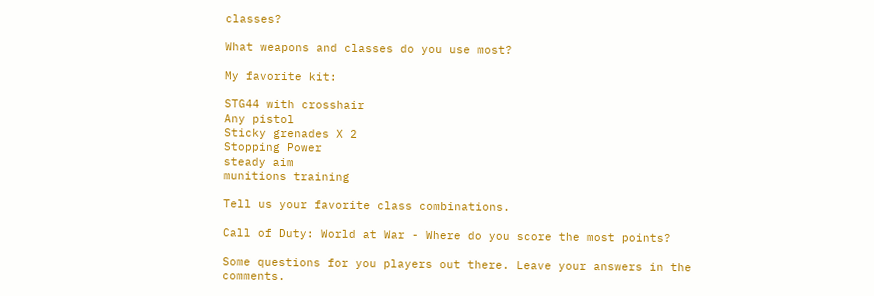classes?

What weapons and classes do you use most?

My favorite kit:

STG44 with crosshair
Any pistol
Sticky grenades X 2
Stopping Power
steady aim
munitions training

Tell us your favorite class combinations.

Call of Duty: World at War - Where do you score the most points?

Some questions for you players out there. Leave your answers in the comments.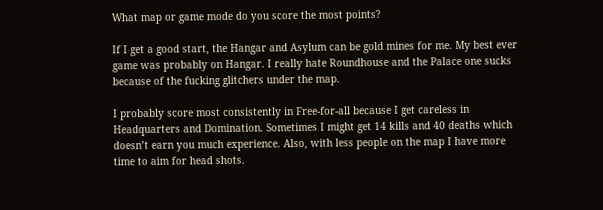What map or game mode do you score the most points?

If I get a good start, the Hangar and Asylum can be gold mines for me. My best ever game was probably on Hangar. I really hate Roundhouse and the Palace one sucks because of the fucking glitchers under the map.

I probably score most consistently in Free-for-all because I get careless in Headquarters and Domination. Sometimes I might get 14 kills and 40 deaths which doesn’t earn you much experience. Also, with less people on the map I have more time to aim for head shots.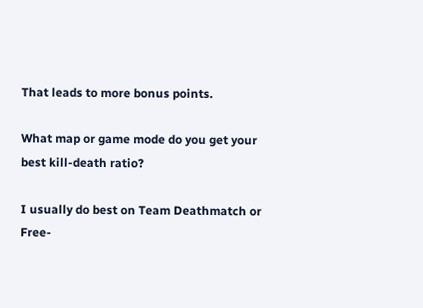That leads to more bonus points.

What map or game mode do you get your best kill-death ratio?

I usually do best on Team Deathmatch or Free-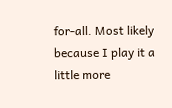for-all. Most likely because I play it a little more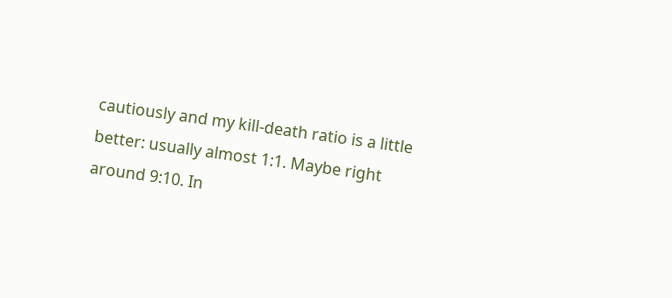cautiously and my kill-death ratio is a little better: usually almost 1:1. Maybe right around 9:10. In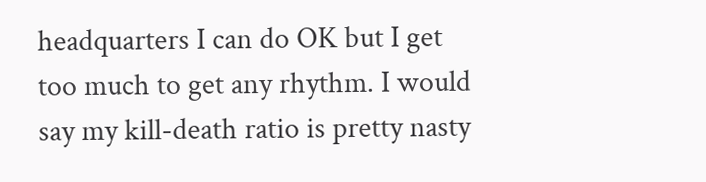headquarters I can do OK but I get too much to get any rhythm. I would say my kill-death ratio is pretty nasty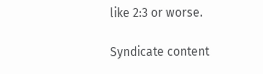like 2:3 or worse.

Syndicate content